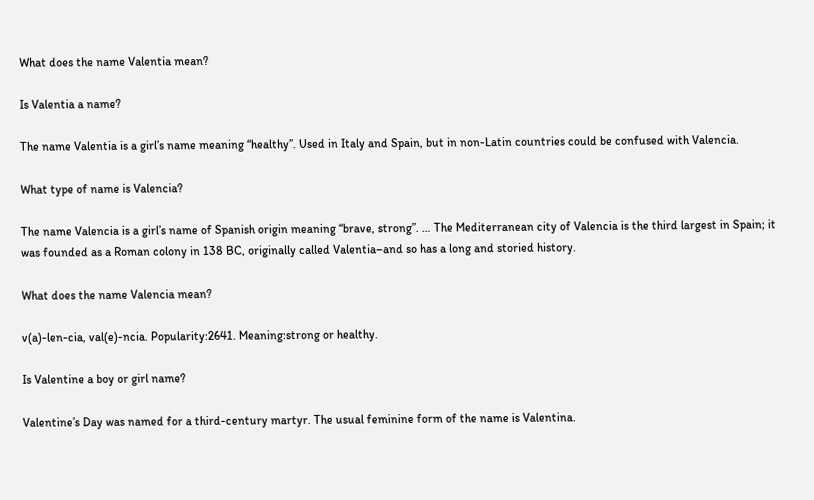What does the name Valentia mean?

Is Valentia a name?

The name Valentia is a girl’s name meaning “healthy”. Used in Italy and Spain, but in non-Latin countries could be confused with Valencia.

What type of name is Valencia?

The name Valencia is a girl’s name of Spanish origin meaning “brave, strong”. … The Mediterranean city of Valencia is the third largest in Spain; it was founded as a Roman colony in 138 BC, originally called Valentia–and so has a long and storied history.

What does the name Valencia mean?

v(a)-len-cia, val(e)-ncia. Popularity:2641. Meaning:strong or healthy.

Is Valentine a boy or girl name?

Valentine’s Day was named for a third-century martyr. The usual feminine form of the name is Valentina.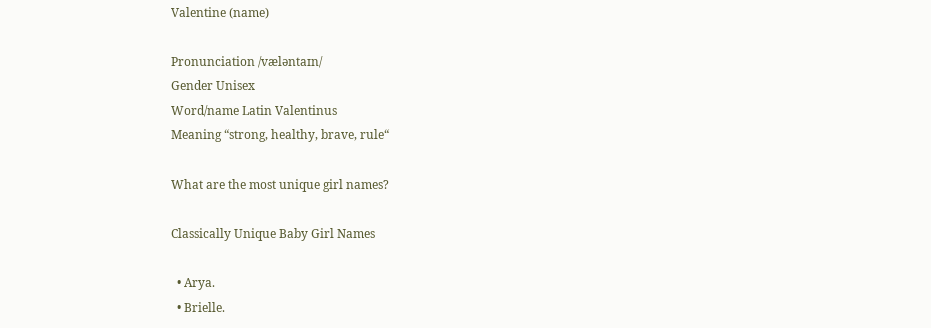Valentine (name)

Pronunciation /væləntaɪn/
Gender Unisex
Word/name Latin Valentinus
Meaning “strong, healthy, brave, rule“

What are the most unique girl names?

Classically Unique Baby Girl Names

  • Arya.
  • Brielle.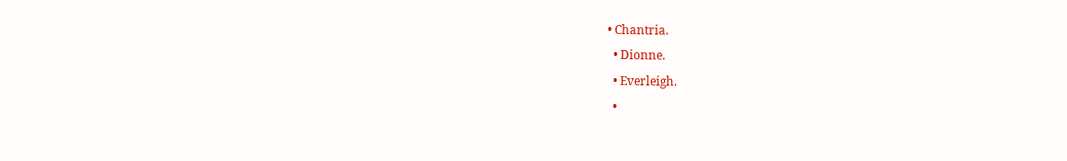• Chantria.
  • Dionne.
  • Everleigh.
  •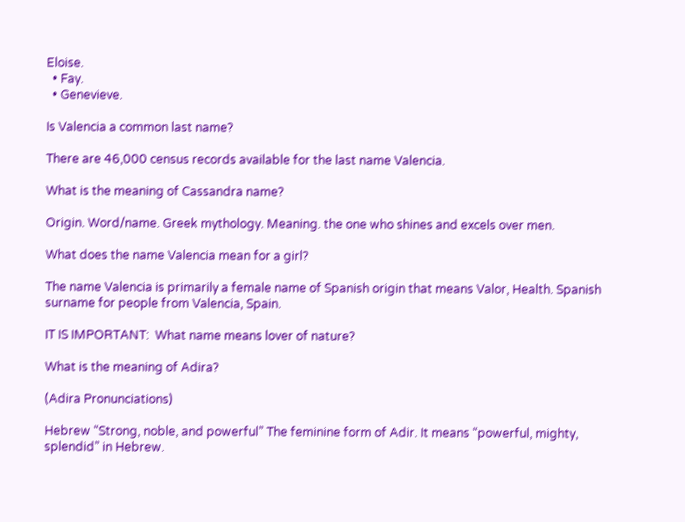Eloise.
  • Fay.
  • Genevieve.

Is Valencia a common last name?

There are 46,000 census records available for the last name Valencia.

What is the meaning of Cassandra name?

Origin. Word/name. Greek mythology. Meaning. the one who shines and excels over men.

What does the name Valencia mean for a girl?

The name Valencia is primarily a female name of Spanish origin that means Valor, Health. Spanish surname for people from Valencia, Spain.

IT IS IMPORTANT:  What name means lover of nature?

What is the meaning of Adira?

(Adira Pronunciations)

Hebrew “Strong, noble, and powerful” The feminine form of Adir. It means “powerful, mighty, splendid” in Hebrew.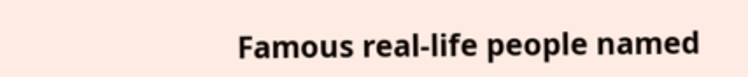Famous real-life people named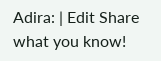Adira: | Edit Share what you know!